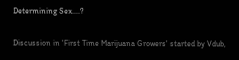Determining Sex....?

Discussion in 'First Time Marijuana Growers' started by Vdub,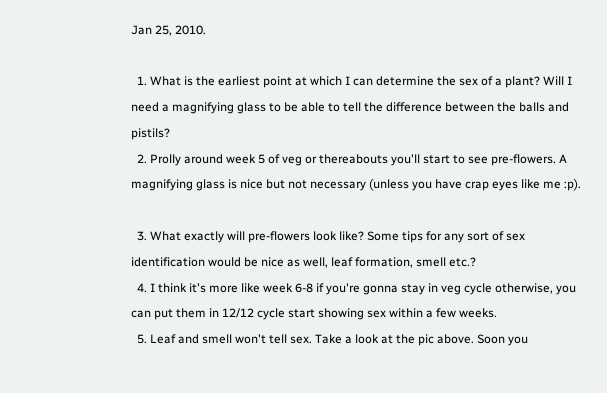Jan 25, 2010.

  1. What is the earliest point at which I can determine the sex of a plant? Will I need a magnifying glass to be able to tell the difference between the balls and pistils?
  2. Prolly around week 5 of veg or thereabouts you'll start to see pre-flowers. A magnifying glass is nice but not necessary (unless you have crap eyes like me :p).

  3. What exactly will pre-flowers look like? Some tips for any sort of sex identification would be nice as well, leaf formation, smell etc.?
  4. I think it's more like week 6-8 if you're gonna stay in veg cycle otherwise, you can put them in 12/12 cycle start showing sex within a few weeks.
  5. Leaf and smell won't tell sex. Take a look at the pic above. Soon you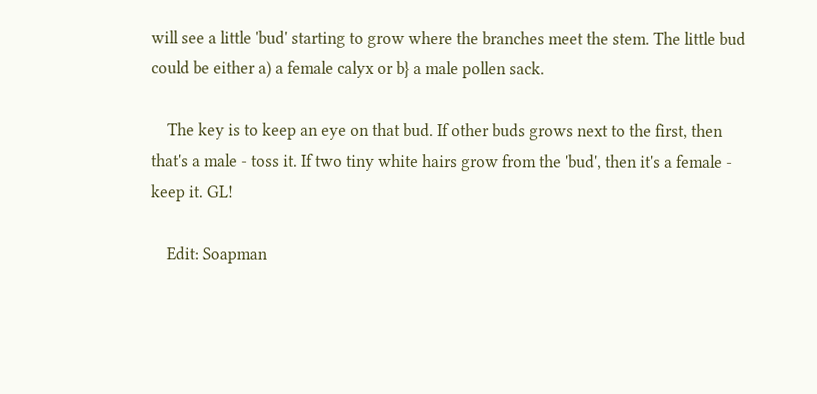will see a little 'bud' starting to grow where the branches meet the stem. The little bud could be either a) a female calyx or b} a male pollen sack.

    The key is to keep an eye on that bud. If other buds grows next to the first, then that's a male - toss it. If two tiny white hairs grow from the 'bud', then it's a female - keep it. GL!

    Edit: Soapman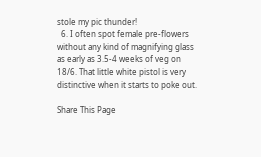stole my pic thunder!
  6. I often spot female pre-flowers without any kind of magnifying glass as early as 3.5-4 weeks of veg on 18/6. That little white pistol is very distinctive when it starts to poke out.

Share This Page